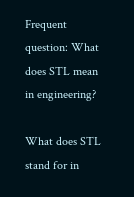Frequent question: What does STL mean in engineering?

What does STL stand for in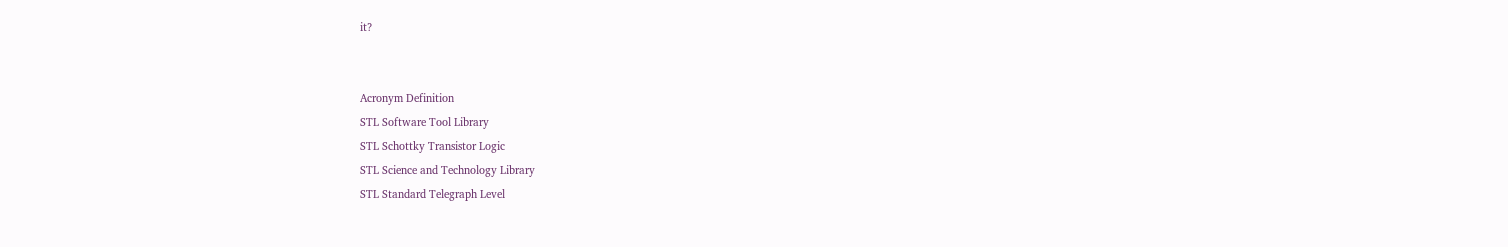it?


Acronym Definition
STL Software Tool Library
STL Schottky Transistor Logic
STL Science and Technology Library
STL Standard Telegraph Level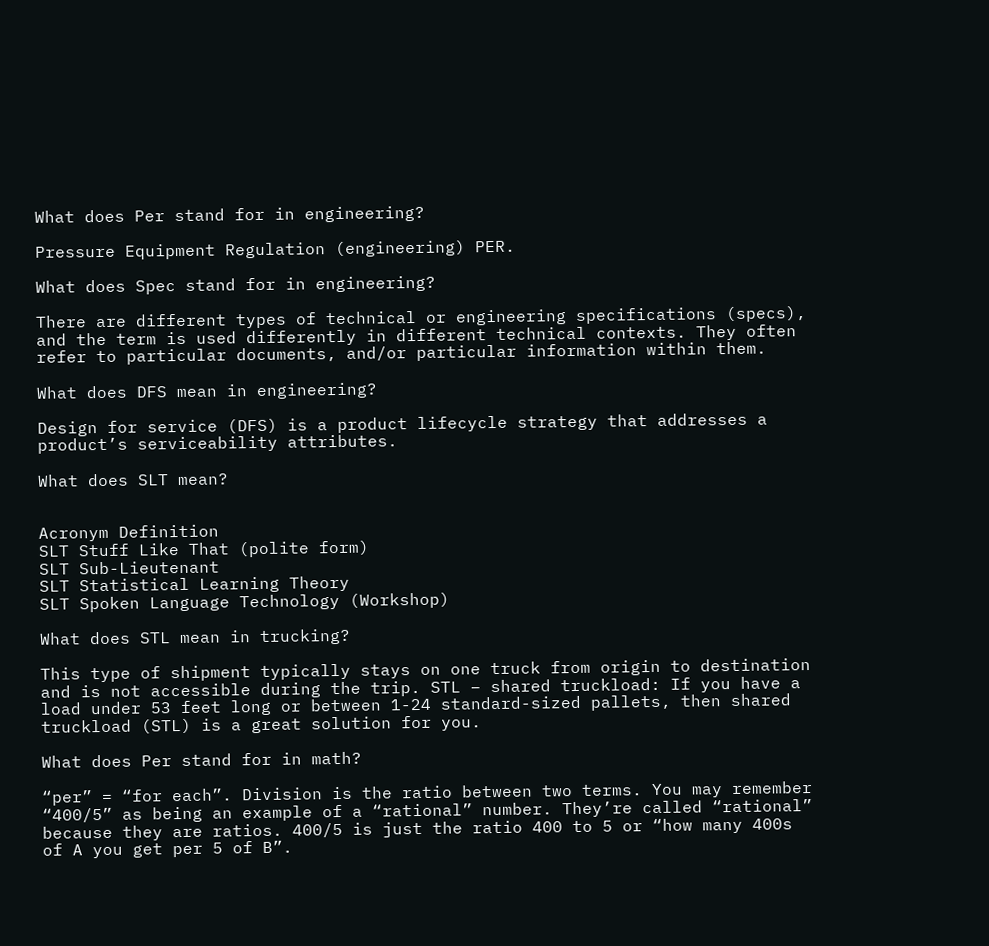What does Per stand for in engineering?

Pressure Equipment Regulation (engineering) PER.

What does Spec stand for in engineering?

There are different types of technical or engineering specifications (specs), and the term is used differently in different technical contexts. They often refer to particular documents, and/or particular information within them.

What does DFS mean in engineering?

Design for service (DFS) is a product lifecycle strategy that addresses a product’s serviceability attributes.

What does SLT mean?


Acronym Definition
SLT Stuff Like That (polite form)
SLT Sub-Lieutenant
SLT Statistical Learning Theory
SLT Spoken Language Technology (Workshop)

What does STL mean in trucking?

This type of shipment typically stays on one truck from origin to destination and is not accessible during the trip. STL – shared truckload: If you have a load under 53 feet long or between 1-24 standard-sized pallets, then shared truckload (STL) is a great solution for you.

What does Per stand for in math?

“per” = “for each”. Division is the ratio between two terms. You may remember “400/5” as being an example of a “rational” number. They’re called “rational” because they are ratios. 400/5 is just the ratio 400 to 5 or “how many 400s of A you get per 5 of B”.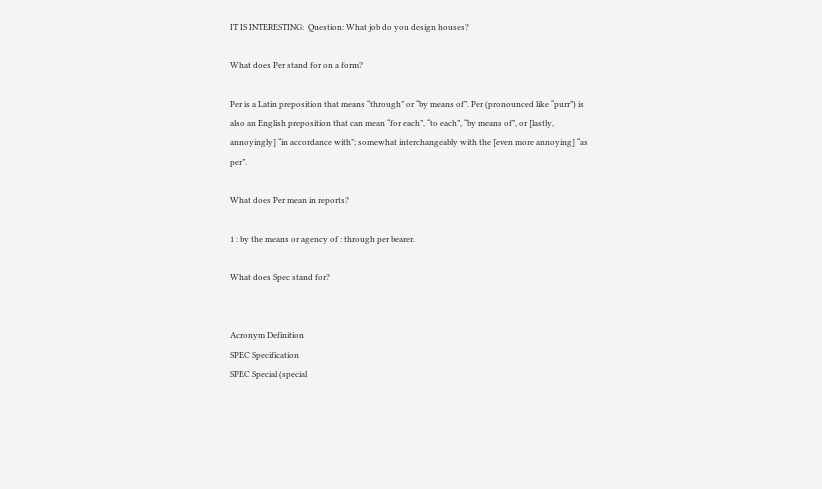IT IS INTERESTING:  Question: What job do you design houses?

What does Per stand for on a form?

Per is a Latin preposition that means “through” or “by means of”. Per (pronounced like “purr”) is also an English preposition that can mean “for each”, “to each”, “by means of”, or [lastly, annoyingly] “in accordance with”; somewhat interchangeably with the [even more annoying] “as per”.

What does Per mean in reports?

1 : by the means or agency of : through per bearer.

What does Spec stand for?


Acronym Definition
SPEC Specification
SPEC Special (special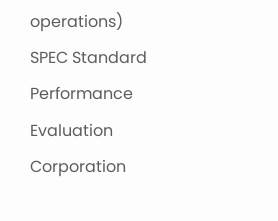operations)
SPEC Standard Performance Evaluation Corporation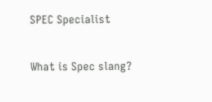SPEC Specialist

What is Spec slang?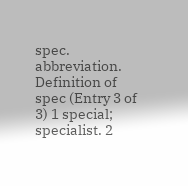spec. abbreviation. Definition of spec (Entry 3 of 3) 1 special; specialist. 2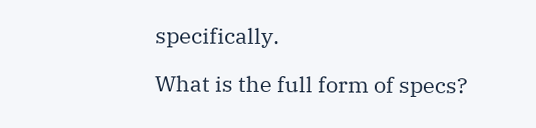specifically.

What is the full form of specs?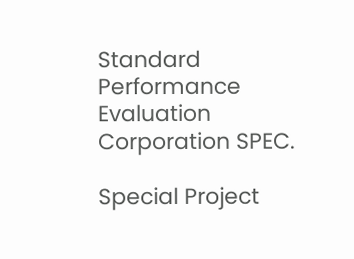Standard Performance Evaluation Corporation SPEC.

Special Project